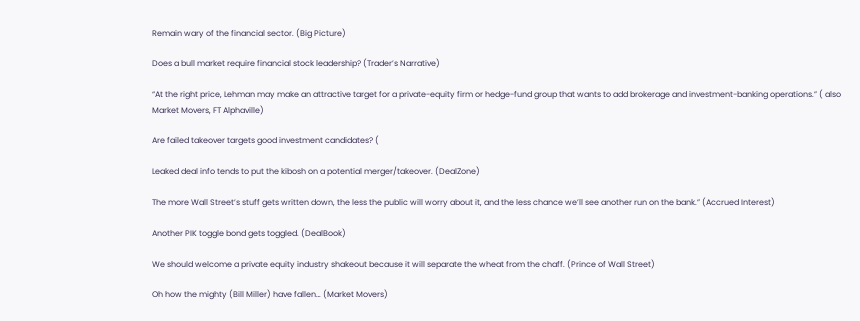Remain wary of the financial sector. (Big Picture)

Does a bull market require financial stock leadership? (Trader’s Narrative)

“At the right price, Lehman may make an attractive target for a private-equity firm or hedge-fund group that wants to add brokerage and investment-banking operations.” ( also Market Movers, FT Alphaville)

Are failed takeover targets good investment candidates? (

Leaked deal info tends to put the kibosh on a potential merger/takeover. (DealZone)

The more Wall Street’s stuff gets written down, the less the public will worry about it, and the less chance we’ll see another run on the bank.” (Accrued Interest)

Another PIK toggle bond gets toggled. (DealBook)

We should welcome a private equity industry shakeout because it will separate the wheat from the chaff. (Prince of Wall Street)

Oh how the mighty (Bill Miller) have fallen… (Market Movers)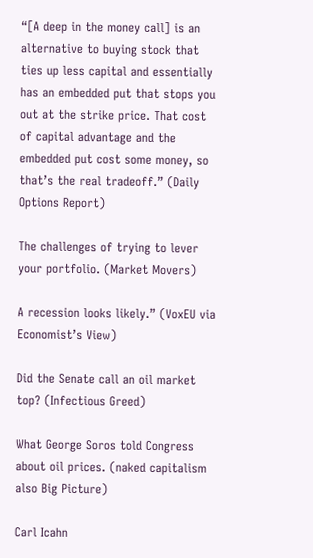“[A deep in the money call] is an alternative to buying stock that ties up less capital and essentially has an embedded put that stops you out at the strike price. That cost of capital advantage and the embedded put cost some money, so that’s the real tradeoff.” (Daily Options Report)

The challenges of trying to lever your portfolio. (Market Movers)

A recession looks likely.” (VoxEU via Economist’s View)

Did the Senate call an oil market top? (Infectious Greed)

What George Soros told Congress about oil prices. (naked capitalism also Big Picture)

Carl Icahn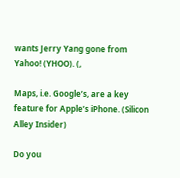wants Jerry Yang gone from Yahoo! (YHOO). (,

Maps, i.e. Google’s, are a key feature for Apple’s iPhone. (Silicon Alley Insider)

Do you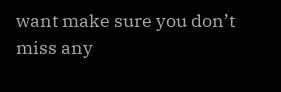want make sure you don’t miss any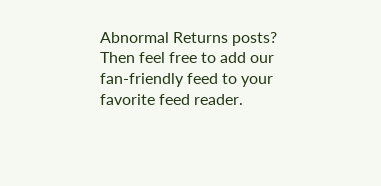Abnormal Returns posts? Then feel free to add our fan-friendly feed to your favorite feed reader.